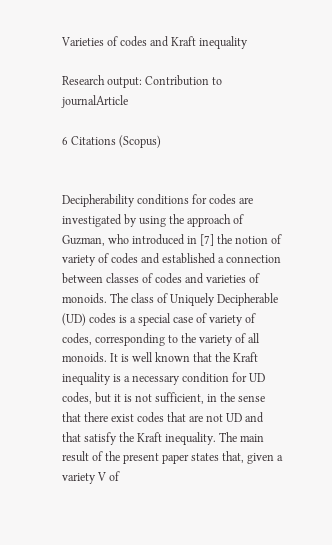Varieties of codes and Kraft inequality

Research output: Contribution to journalArticle

6 Citations (Scopus)


Decipherability conditions for codes are investigated by using the approach of Guzman, who introduced in [7] the notion of variety of codes and established a connection between classes of codes and varieties of monoids. The class of Uniquely Decipherable (UD) codes is a special case of variety of codes, corresponding to the variety of all monoids. It is well known that the Kraft inequality is a necessary condition for UD codes, but it is not sufficient, in the sense that there exist codes that are not UD and that satisfy the Kraft inequality. The main result of the present paper states that, given a variety V of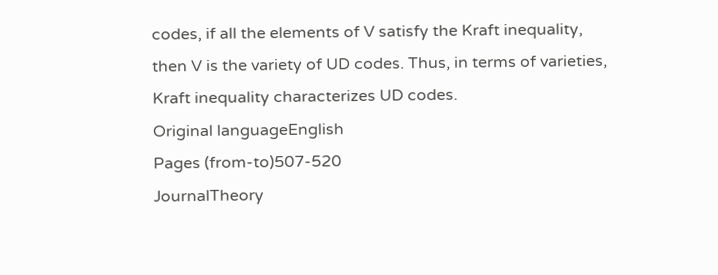codes, if all the elements of V satisfy the Kraft inequality, then V is the variety of UD codes. Thus, in terms of varieties, Kraft inequality characterizes UD codes.
Original languageEnglish
Pages (from-to)507-520
JournalTheory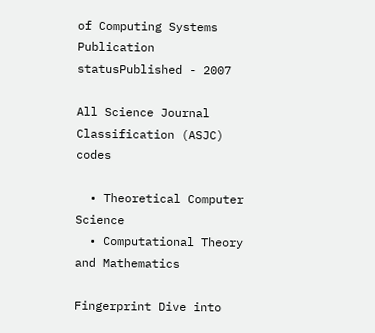of Computing Systems
Publication statusPublished - 2007

All Science Journal Classification (ASJC) codes

  • Theoretical Computer Science
  • Computational Theory and Mathematics

Fingerprint Dive into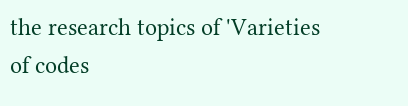the research topics of 'Varieties of codes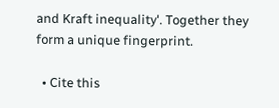and Kraft inequality'. Together they form a unique fingerprint.

  • Cite this